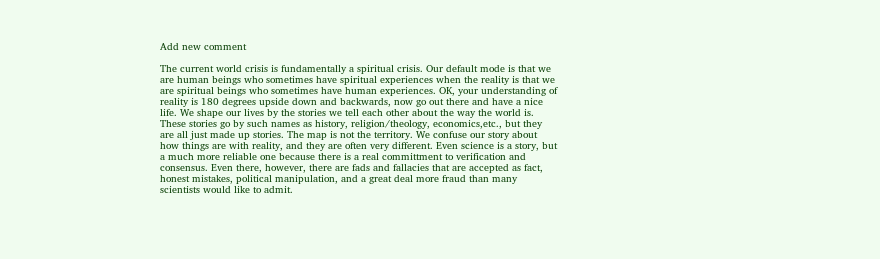Add new comment

The current world crisis is fundamentally a spiritual crisis. Our default mode is that we are human beings who sometimes have spiritual experiences when the reality is that we are spiritual beings who sometimes have human experiences. OK, your understanding of reality is 180 degrees upside down and backwards, now go out there and have a nice life. We shape our lives by the stories we tell each other about the way the world is. These stories go by such names as history, religion/theology, economics,etc., but they are all just made up stories. The map is not the territory. We confuse our story about how things are with reality, and they are often very different. Even science is a story, but a much more reliable one because there is a real committment to verification and consensus. Even there, however, there are fads and fallacies that are accepted as fact, honest mistakes, political manipulation, and a great deal more fraud than many scientists would like to admit.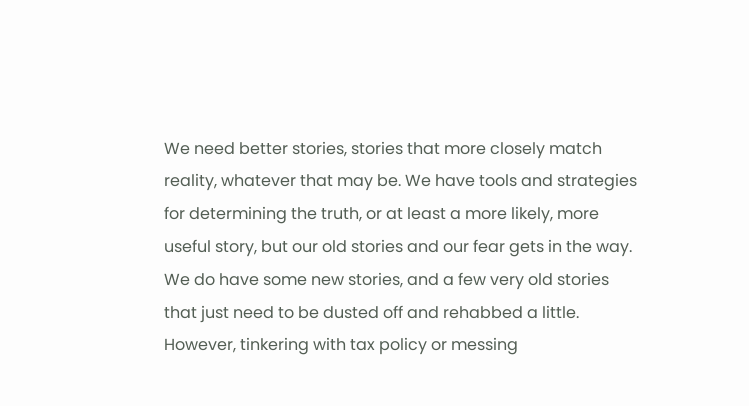We need better stories, stories that more closely match reality, whatever that may be. We have tools and strategies for determining the truth, or at least a more likely, more useful story, but our old stories and our fear gets in the way. We do have some new stories, and a few very old stories that just need to be dusted off and rehabbed a little. However, tinkering with tax policy or messing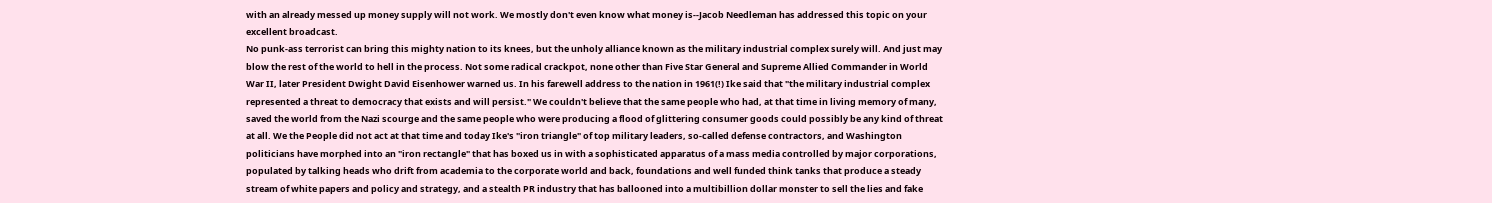with an already messed up money supply will not work. We mostly don't even know what money is--Jacob Needleman has addressed this topic on your excellent broadcast.
No punk-ass terrorist can bring this mighty nation to its knees, but the unholy alliance known as the military industrial complex surely will. And just may blow the rest of the world to hell in the process. Not some radical crackpot, none other than Five Star General and Supreme Allied Commander in World War II, later President Dwight David Eisenhower warned us. In his farewell address to the nation in 1961(!) Ike said that "the military industrial complex represented a threat to democracy that exists and will persist." We couldn't believe that the same people who had, at that time in living memory of many, saved the world from the Nazi scourge and the same people who were producing a flood of glittering consumer goods could possibly be any kind of threat at all. We the People did not act at that time and today Ike's "iron triangle" of top military leaders, so-called defense contractors, and Washington politicians have morphed into an "iron rectangle" that has boxed us in with a sophisticated apparatus of a mass media controlled by major corporations, populated by talking heads who drift from academia to the corporate world and back, foundations and well funded think tanks that produce a steady stream of white papers and policy and strategy, and a stealth PR industry that has ballooned into a multibillion dollar monster to sell the lies and fake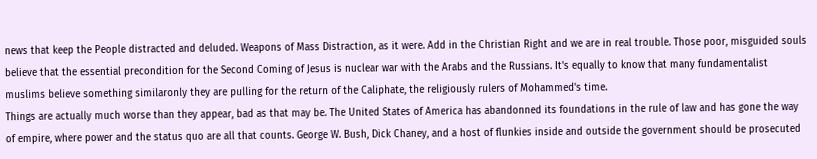news that keep the People distracted and deluded. Weapons of Mass Distraction, as it were. Add in the Christian Right and we are in real trouble. Those poor, misguided souls believe that the essential precondition for the Second Coming of Jesus is nuclear war with the Arabs and the Russians. It's equally to know that many fundamentalist muslims believe something similaronly they are pulling for the return of the Caliphate, the religiously rulers of Mohammed's time.
Things are actually much worse than they appear, bad as that may be. The United States of America has abandonned its foundations in the rule of law and has gone the way of empire, where power and the status quo are all that counts. George W. Bush, Dick Chaney, and a host of flunkies inside and outside the government should be prosecuted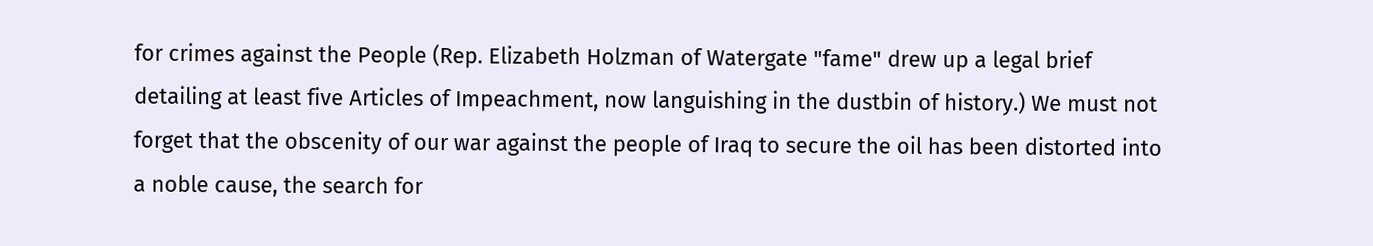for crimes against the People (Rep. Elizabeth Holzman of Watergate "fame" drew up a legal brief detailing at least five Articles of Impeachment, now languishing in the dustbin of history.) We must not forget that the obscenity of our war against the people of Iraq to secure the oil has been distorted into a noble cause, the search for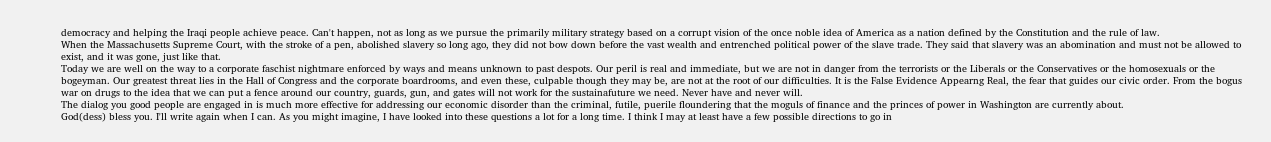democracy and helping the Iraqi people achieve peace. Can't happen, not as long as we pursue the primarily military strategy based on a corrupt vision of the once noble idea of America as a nation defined by the Constitution and the rule of law.
When the Massachusetts Supreme Court, with the stroke of a pen, abolished slavery so long ago, they did not bow down before the vast wealth and entrenched political power of the slave trade. They said that slavery was an abomination and must not be allowed to exist, and it was gone, just like that.
Today we are well on the way to a corporate faschist nightmare enforced by ways and means unknown to past despots. Our peril is real and immediate, but we are not in danger from the terrorists or the Liberals or the Conservatives or the homosexuals or the bogeyman. Our greatest threat lies in the Hall of Congress and the corporate boardrooms, and even these, culpable though they may be, are not at the root of our difficulties. It is the False Evidence Appearng Real, the fear that guides our civic order. From the bogus war on drugs to the idea that we can put a fence around our country, guards, gun, and gates will not work for the sustainafuture we need. Never have and never will.
The dialog you good people are engaged in is much more effective for addressing our economic disorder than the criminal, futile, puerile floundering that the moguls of finance and the princes of power in Washington are currently about.
God(dess) bless you. I'll write again when I can. As you might imagine, I have looked into these questions a lot for a long time. I think I may at least have a few possible directions to go in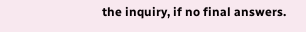the inquiry, if no final answers.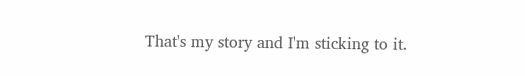That's my story and I'm sticking to it.